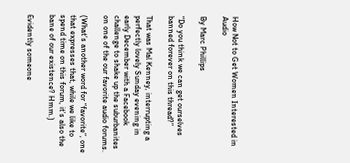How Not to Get Women Interested in Audio

By Marc Phillips

“Do you think we can get ourselves banned forever on this thread?”

That was Mal Kenney, interrupting a perfectly lovely Sunday evening in early December with a Facebook challenge to shake up the suburbanites on one of the our favorite audio forums.

(What’s another word for “favorite”, one that expresses that, while we like to spend time on this forum, it’s also the bane of our existence? Hmm.)

Evidently someone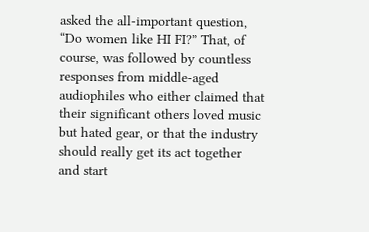asked the all-important question, “Do women like HI FI?” That, of course, was followed by countless responses from middle-aged audiophiles who either claimed that their significant others loved music but hated gear, or that the industry should really get its act together and start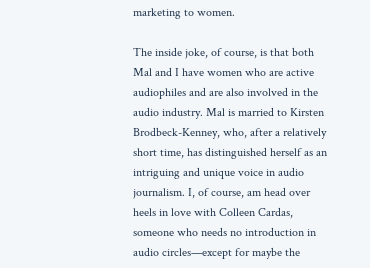marketing to women.

The inside joke, of course, is that both Mal and I have women who are active audiophiles and are also involved in the audio industry. Mal is married to Kirsten Brodbeck-Kenney, who, after a relatively short time, has distinguished herself as an intriguing and unique voice in audio journalism. I, of course, am head over heels in love with Colleen Cardas, someone who needs no introduction in audio circles—except for maybe the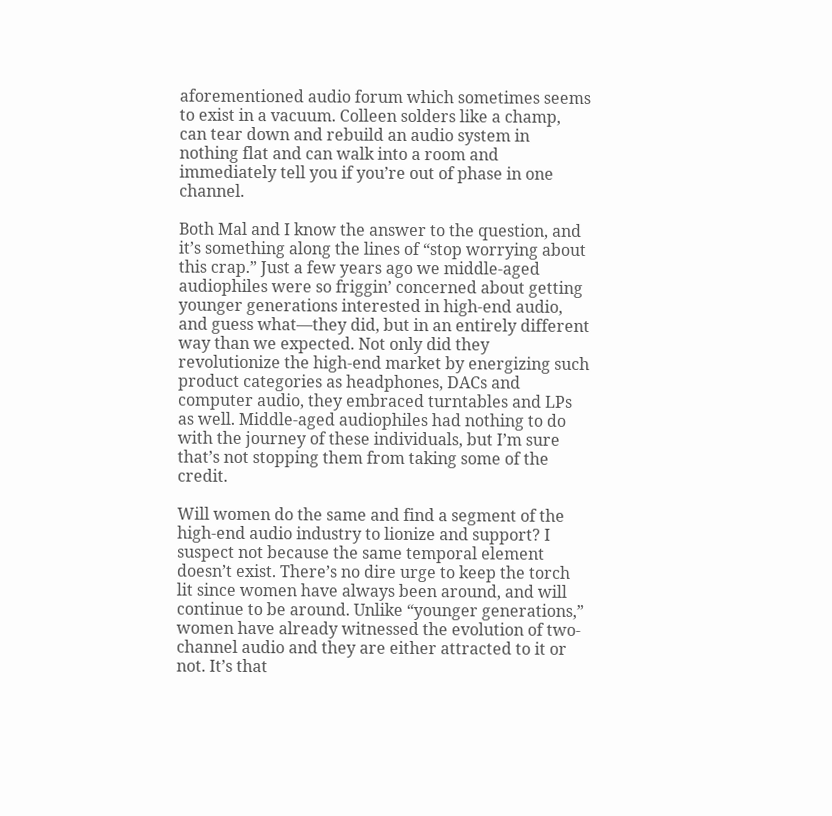aforementioned audio forum which sometimes seems to exist in a vacuum. Colleen solders like a champ, can tear down and rebuild an audio system in nothing flat and can walk into a room and immediately tell you if you’re out of phase in one channel.

Both Mal and I know the answer to the question, and it’s something along the lines of “stop worrying about this crap.” Just a few years ago we middle-aged audiophiles were so friggin’ concerned about getting younger generations interested in high-end audio, and guess what—they did, but in an entirely different way than we expected. Not only did they revolutionize the high-end market by energizing such product categories as headphones, DACs and computer audio, they embraced turntables and LPs as well. Middle-aged audiophiles had nothing to do with the journey of these individuals, but I’m sure that’s not stopping them from taking some of the credit.

Will women do the same and find a segment of the high-end audio industry to lionize and support? I suspect not because the same temporal element doesn’t exist. There’s no dire urge to keep the torch lit since women have always been around, and will continue to be around. Unlike “younger generations,” women have already witnessed the evolution of two-channel audio and they are either attracted to it or not. It’s that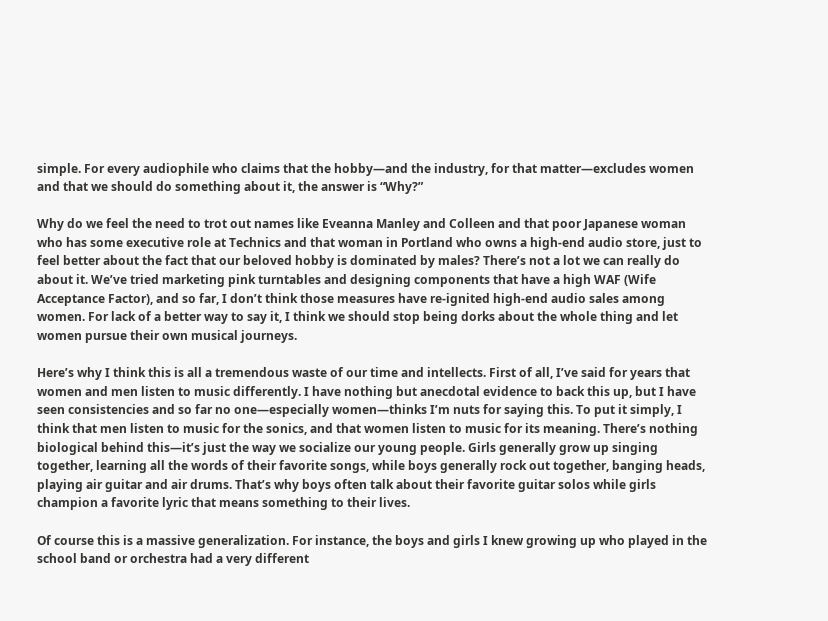simple. For every audiophile who claims that the hobby—and the industry, for that matter—excludes women and that we should do something about it, the answer is “Why?”

Why do we feel the need to trot out names like Eveanna Manley and Colleen and that poor Japanese woman who has some executive role at Technics and that woman in Portland who owns a high-end audio store, just to feel better about the fact that our beloved hobby is dominated by males? There’s not a lot we can really do about it. We’ve tried marketing pink turntables and designing components that have a high WAF (Wife Acceptance Factor), and so far, I don’t think those measures have re-ignited high-end audio sales among women. For lack of a better way to say it, I think we should stop being dorks about the whole thing and let women pursue their own musical journeys.

Here’s why I think this is all a tremendous waste of our time and intellects. First of all, I’ve said for years that women and men listen to music differently. I have nothing but anecdotal evidence to back this up, but I have seen consistencies and so far no one—especially women—thinks I’m nuts for saying this. To put it simply, I think that men listen to music for the sonics, and that women listen to music for its meaning. There’s nothing biological behind this—it’s just the way we socialize our young people. Girls generally grow up singing together, learning all the words of their favorite songs, while boys generally rock out together, banging heads, playing air guitar and air drums. That’s why boys often talk about their favorite guitar solos while girls champion a favorite lyric that means something to their lives.

Of course this is a massive generalization. For instance, the boys and girls I knew growing up who played in the school band or orchestra had a very different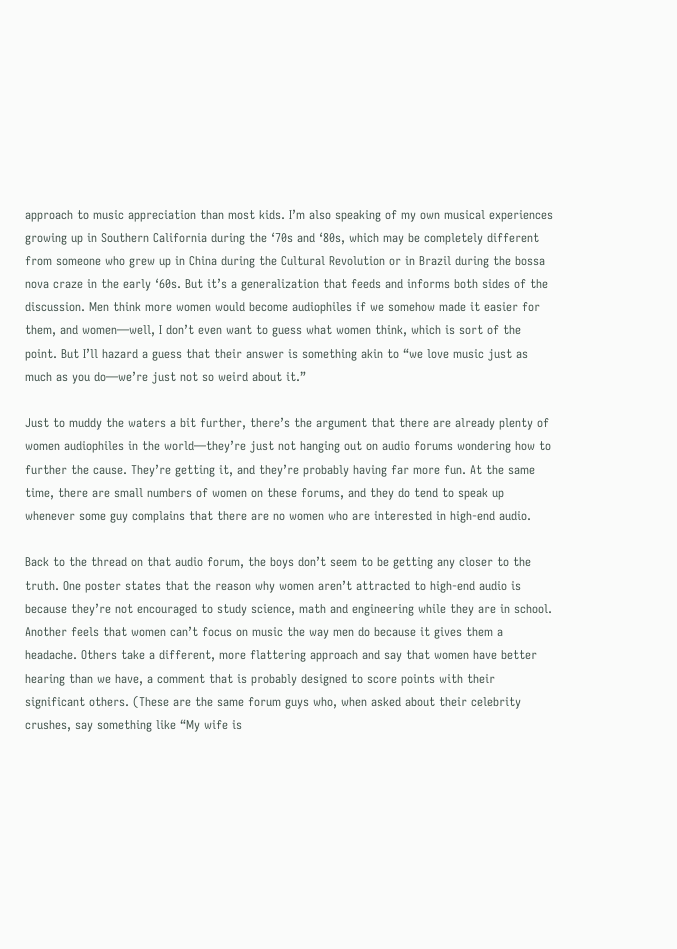approach to music appreciation than most kids. I’m also speaking of my own musical experiences growing up in Southern California during the ‘70s and ‘80s, which may be completely different from someone who grew up in China during the Cultural Revolution or in Brazil during the bossa nova craze in the early ‘60s. But it’s a generalization that feeds and informs both sides of the discussion. Men think more women would become audiophiles if we somehow made it easier for them, and women—well, I don’t even want to guess what women think, which is sort of the point. But I’ll hazard a guess that their answer is something akin to “we love music just as much as you do—we’re just not so weird about it.”

Just to muddy the waters a bit further, there’s the argument that there are already plenty of women audiophiles in the world—they’re just not hanging out on audio forums wondering how to further the cause. They’re getting it, and they’re probably having far more fun. At the same time, there are small numbers of women on these forums, and they do tend to speak up whenever some guy complains that there are no women who are interested in high-end audio.

Back to the thread on that audio forum, the boys don’t seem to be getting any closer to the truth. One poster states that the reason why women aren’t attracted to high-end audio is because they’re not encouraged to study science, math and engineering while they are in school. Another feels that women can’t focus on music the way men do because it gives them a headache. Others take a different, more flattering approach and say that women have better hearing than we have, a comment that is probably designed to score points with their significant others. (These are the same forum guys who, when asked about their celebrity crushes, say something like “My wife is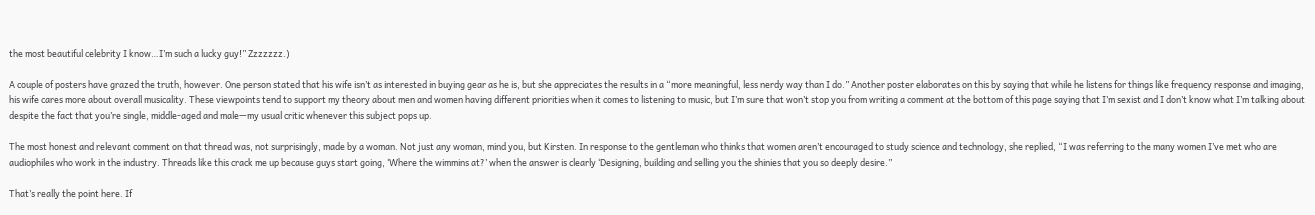the most beautiful celebrity I know…I’m such a lucky guy!” Zzzzzzz.)

A couple of posters have grazed the truth, however. One person stated that his wife isn’t as interested in buying gear as he is, but she appreciates the results in a “more meaningful, less nerdy way than I do.” Another poster elaborates on this by saying that while he listens for things like frequency response and imaging, his wife cares more about overall musicality. These viewpoints tend to support my theory about men and women having different priorities when it comes to listening to music, but I’m sure that won’t stop you from writing a comment at the bottom of this page saying that I’m sexist and I don’t know what I’m talking about despite the fact that you’re single, middle-aged and male—my usual critic whenever this subject pops up.

The most honest and relevant comment on that thread was, not surprisingly, made by a woman. Not just any woman, mind you, but Kirsten. In response to the gentleman who thinks that women aren’t encouraged to study science and technology, she replied, “I was referring to the many women I’ve met who are audiophiles who work in the industry. Threads like this crack me up because guys start going, ‘Where the wimmins at?’ when the answer is clearly ‘Designing, building and selling you the shinies that you so deeply desire.”

That’s really the point here. If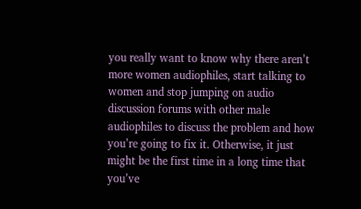you really want to know why there aren’t more women audiophiles, start talking to women and stop jumping on audio discussion forums with other male audiophiles to discuss the problem and how you’re going to fix it. Otherwise, it just might be the first time in a long time that you’ve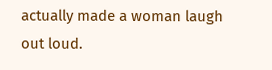actually made a woman laugh out loud.